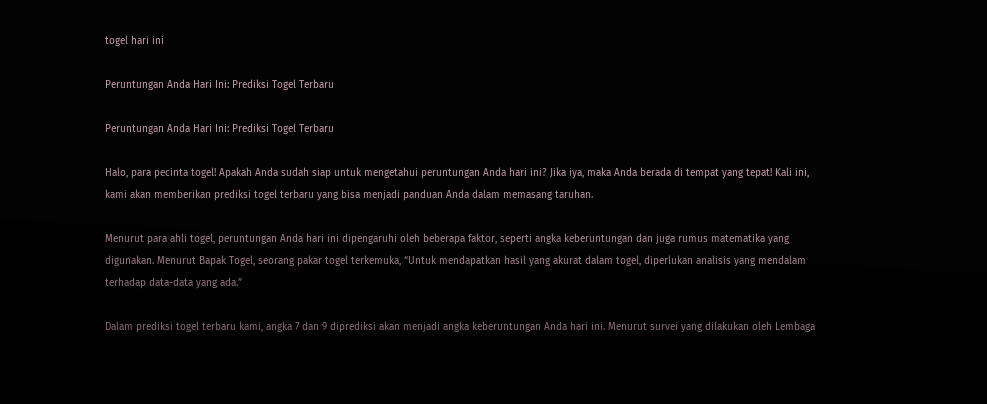togel hari ini

Peruntungan Anda Hari Ini: Prediksi Togel Terbaru

Peruntungan Anda Hari Ini: Prediksi Togel Terbaru

Halo, para pecinta togel! Apakah Anda sudah siap untuk mengetahui peruntungan Anda hari ini? Jika iya, maka Anda berada di tempat yang tepat! Kali ini, kami akan memberikan prediksi togel terbaru yang bisa menjadi panduan Anda dalam memasang taruhan.

Menurut para ahli togel, peruntungan Anda hari ini dipengaruhi oleh beberapa faktor, seperti angka keberuntungan dan juga rumus matematika yang digunakan. Menurut Bapak Togel, seorang pakar togel terkemuka, “Untuk mendapatkan hasil yang akurat dalam togel, diperlukan analisis yang mendalam terhadap data-data yang ada.”

Dalam prediksi togel terbaru kami, angka 7 dan 9 diprediksi akan menjadi angka keberuntungan Anda hari ini. Menurut survei yang dilakukan oleh Lembaga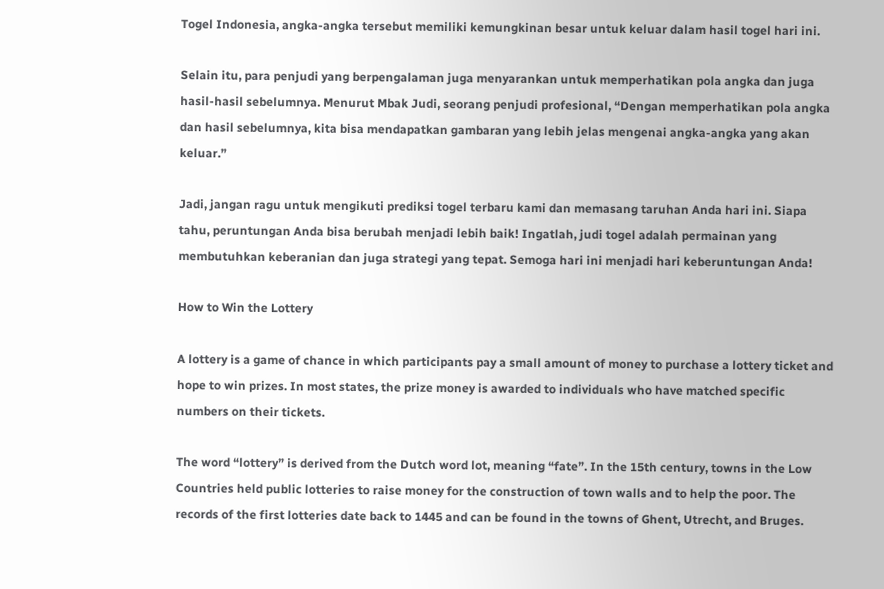Togel Indonesia, angka-angka tersebut memiliki kemungkinan besar untuk keluar dalam hasil togel hari ini.

Selain itu, para penjudi yang berpengalaman juga menyarankan untuk memperhatikan pola angka dan juga hasil-hasil sebelumnya. Menurut Mbak Judi, seorang penjudi profesional, “Dengan memperhatikan pola angka dan hasil sebelumnya, kita bisa mendapatkan gambaran yang lebih jelas mengenai angka-angka yang akan keluar.”

Jadi, jangan ragu untuk mengikuti prediksi togel terbaru kami dan memasang taruhan Anda hari ini. Siapa tahu, peruntungan Anda bisa berubah menjadi lebih baik! Ingatlah, judi togel adalah permainan yang membutuhkan keberanian dan juga strategi yang tepat. Semoga hari ini menjadi hari keberuntungan Anda!

How to Win the Lottery

A lottery is a game of chance in which participants pay a small amount of money to purchase a lottery ticket and hope to win prizes. In most states, the prize money is awarded to individuals who have matched specific numbers on their tickets.

The word “lottery” is derived from the Dutch word lot, meaning “fate”. In the 15th century, towns in the Low Countries held public lotteries to raise money for the construction of town walls and to help the poor. The records of the first lotteries date back to 1445 and can be found in the towns of Ghent, Utrecht, and Bruges.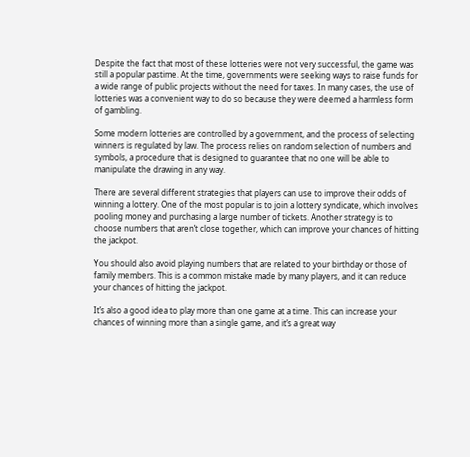Despite the fact that most of these lotteries were not very successful, the game was still a popular pastime. At the time, governments were seeking ways to raise funds for a wide range of public projects without the need for taxes. In many cases, the use of lotteries was a convenient way to do so because they were deemed a harmless form of gambling.

Some modern lotteries are controlled by a government, and the process of selecting winners is regulated by law. The process relies on random selection of numbers and symbols, a procedure that is designed to guarantee that no one will be able to manipulate the drawing in any way.

There are several different strategies that players can use to improve their odds of winning a lottery. One of the most popular is to join a lottery syndicate, which involves pooling money and purchasing a large number of tickets. Another strategy is to choose numbers that aren’t close together, which can improve your chances of hitting the jackpot.

You should also avoid playing numbers that are related to your birthday or those of family members. This is a common mistake made by many players, and it can reduce your chances of hitting the jackpot.

It’s also a good idea to play more than one game at a time. This can increase your chances of winning more than a single game, and it’s a great way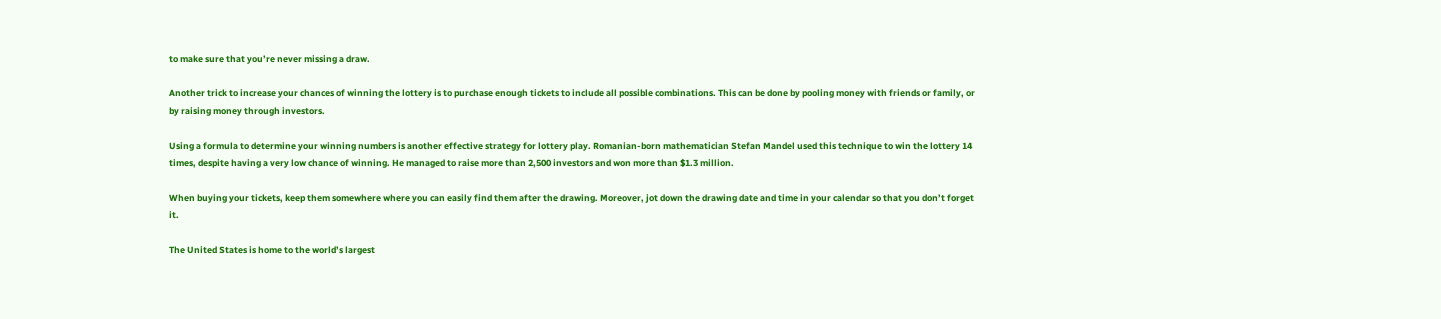to make sure that you’re never missing a draw.

Another trick to increase your chances of winning the lottery is to purchase enough tickets to include all possible combinations. This can be done by pooling money with friends or family, or by raising money through investors.

Using a formula to determine your winning numbers is another effective strategy for lottery play. Romanian-born mathematician Stefan Mandel used this technique to win the lottery 14 times, despite having a very low chance of winning. He managed to raise more than 2,500 investors and won more than $1.3 million.

When buying your tickets, keep them somewhere where you can easily find them after the drawing. Moreover, jot down the drawing date and time in your calendar so that you don’t forget it.

The United States is home to the world’s largest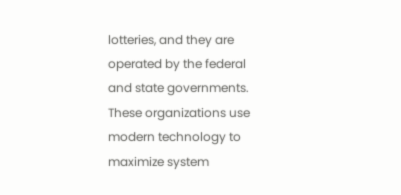lotteries, and they are operated by the federal and state governments. These organizations use modern technology to maximize system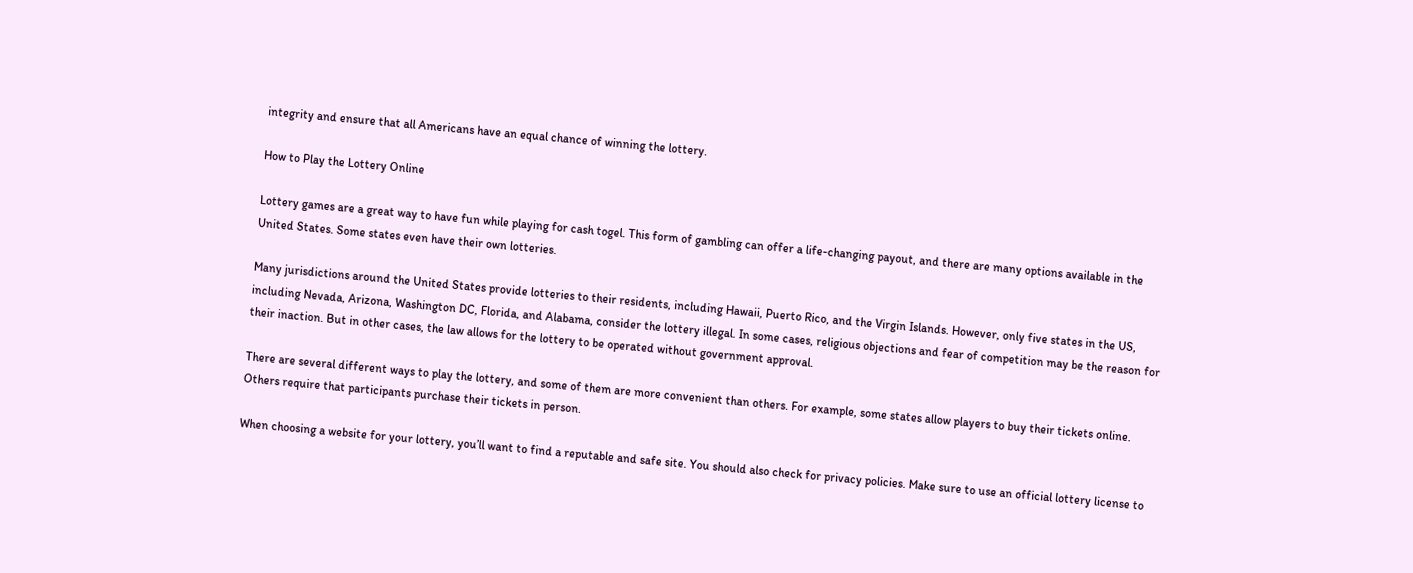integrity and ensure that all Americans have an equal chance of winning the lottery.

How to Play the Lottery Online

Lottery games are a great way to have fun while playing for cash togel. This form of gambling can offer a life-changing payout, and there are many options available in the United States. Some states even have their own lotteries.

Many jurisdictions around the United States provide lotteries to their residents, including Hawaii, Puerto Rico, and the Virgin Islands. However, only five states in the US, including Nevada, Arizona, Washington DC, Florida, and Alabama, consider the lottery illegal. In some cases, religious objections and fear of competition may be the reason for their inaction. But in other cases, the law allows for the lottery to be operated without government approval.

There are several different ways to play the lottery, and some of them are more convenient than others. For example, some states allow players to buy their tickets online. Others require that participants purchase their tickets in person.

When choosing a website for your lottery, you’ll want to find a reputable and safe site. You should also check for privacy policies. Make sure to use an official lottery license to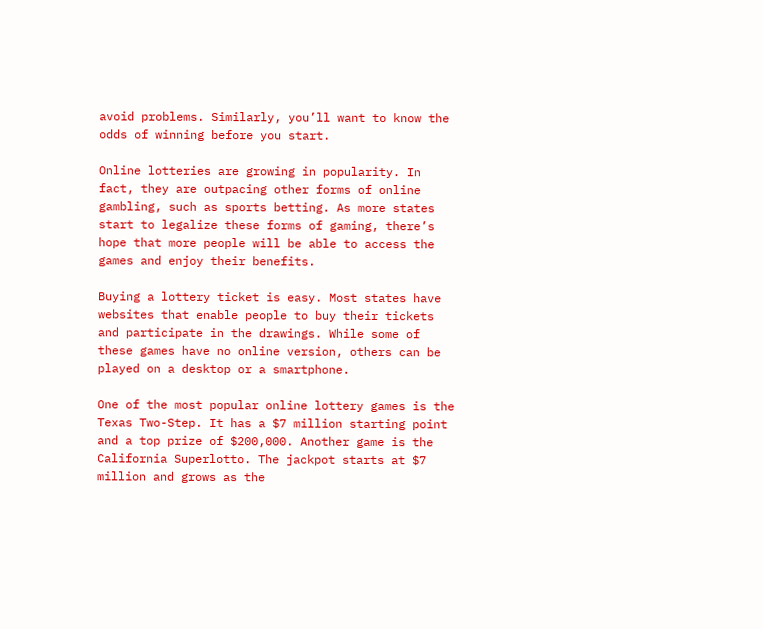avoid problems. Similarly, you’ll want to know the odds of winning before you start.

Online lotteries are growing in popularity. In fact, they are outpacing other forms of online gambling, such as sports betting. As more states start to legalize these forms of gaming, there’s hope that more people will be able to access the games and enjoy their benefits.

Buying a lottery ticket is easy. Most states have websites that enable people to buy their tickets and participate in the drawings. While some of these games have no online version, others can be played on a desktop or a smartphone.

One of the most popular online lottery games is the Texas Two-Step. It has a $7 million starting point and a top prize of $200,000. Another game is the California Superlotto. The jackpot starts at $7 million and grows as the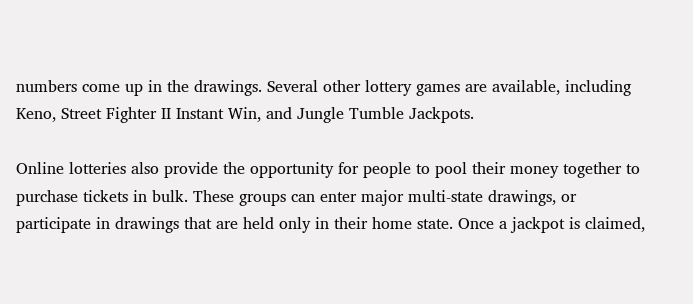numbers come up in the drawings. Several other lottery games are available, including Keno, Street Fighter II Instant Win, and Jungle Tumble Jackpots.

Online lotteries also provide the opportunity for people to pool their money together to purchase tickets in bulk. These groups can enter major multi-state drawings, or participate in drawings that are held only in their home state. Once a jackpot is claimed,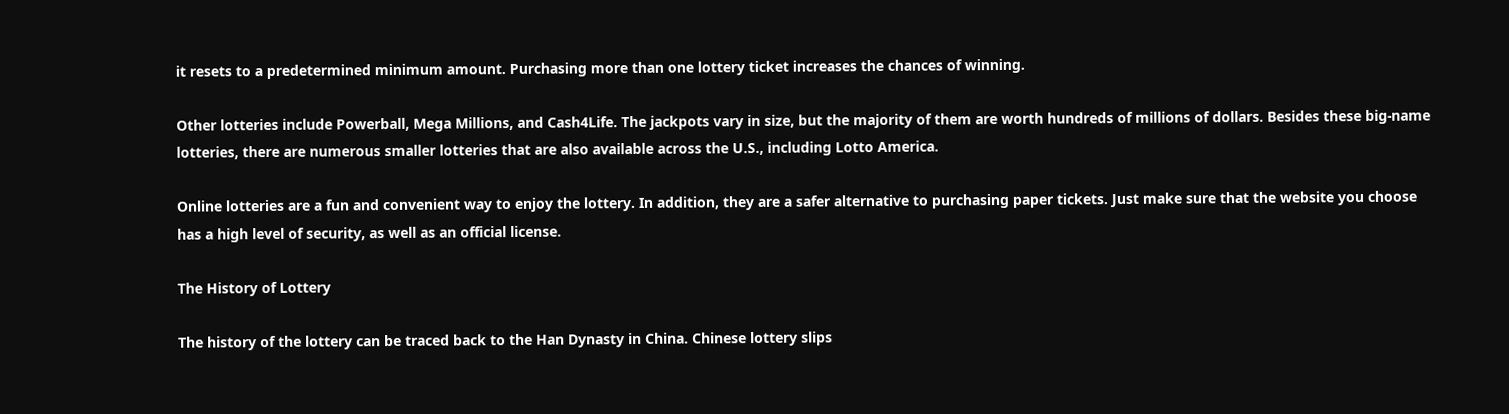it resets to a predetermined minimum amount. Purchasing more than one lottery ticket increases the chances of winning.

Other lotteries include Powerball, Mega Millions, and Cash4Life. The jackpots vary in size, but the majority of them are worth hundreds of millions of dollars. Besides these big-name lotteries, there are numerous smaller lotteries that are also available across the U.S., including Lotto America.

Online lotteries are a fun and convenient way to enjoy the lottery. In addition, they are a safer alternative to purchasing paper tickets. Just make sure that the website you choose has a high level of security, as well as an official license.

The History of Lottery

The history of the lottery can be traced back to the Han Dynasty in China. Chinese lottery slips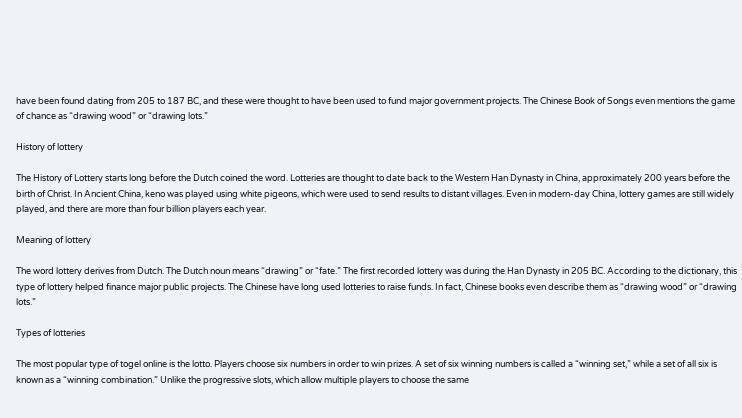have been found dating from 205 to 187 BC, and these were thought to have been used to fund major government projects. The Chinese Book of Songs even mentions the game of chance as “drawing wood” or “drawing lots.”

History of lottery

The History of Lottery starts long before the Dutch coined the word. Lotteries are thought to date back to the Western Han Dynasty in China, approximately 200 years before the birth of Christ. In Ancient China, keno was played using white pigeons, which were used to send results to distant villages. Even in modern-day China, lottery games are still widely played, and there are more than four billion players each year.

Meaning of lottery

The word lottery derives from Dutch. The Dutch noun means “drawing” or “fate.” The first recorded lottery was during the Han Dynasty in 205 BC. According to the dictionary, this type of lottery helped finance major public projects. The Chinese have long used lotteries to raise funds. In fact, Chinese books even describe them as “drawing wood” or “drawing lots.”

Types of lotteries

The most popular type of togel online is the lotto. Players choose six numbers in order to win prizes. A set of six winning numbers is called a “winning set,” while a set of all six is known as a “winning combination.” Unlike the progressive slots, which allow multiple players to choose the same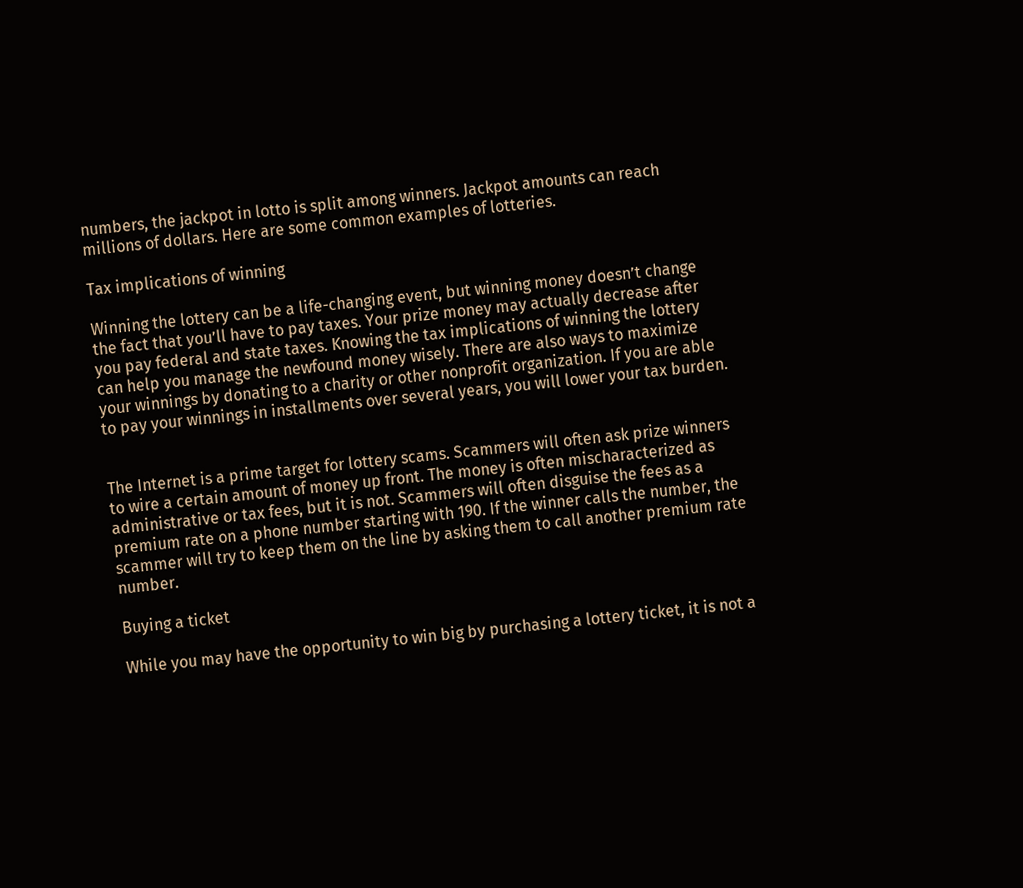numbers, the jackpot in lotto is split among winners. Jackpot amounts can reach millions of dollars. Here are some common examples of lotteries.

Tax implications of winning

Winning the lottery can be a life-changing event, but winning money doesn’t change the fact that you’ll have to pay taxes. Your prize money may actually decrease after you pay federal and state taxes. Knowing the tax implications of winning the lottery can help you manage the newfound money wisely. There are also ways to maximize your winnings by donating to a charity or other nonprofit organization. If you are able to pay your winnings in installments over several years, you will lower your tax burden.


The Internet is a prime target for lottery scams. Scammers will often ask prize winners to wire a certain amount of money up front. The money is often mischaracterized as administrative or tax fees, but it is not. Scammers will often disguise the fees as a premium rate on a phone number starting with 190. If the winner calls the number, the scammer will try to keep them on the line by asking them to call another premium rate number.

Buying a ticket

While you may have the opportunity to win big by purchasing a lottery ticket, it is not a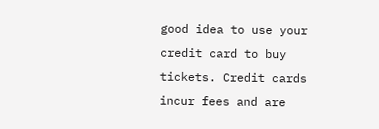good idea to use your credit card to buy tickets. Credit cards incur fees and are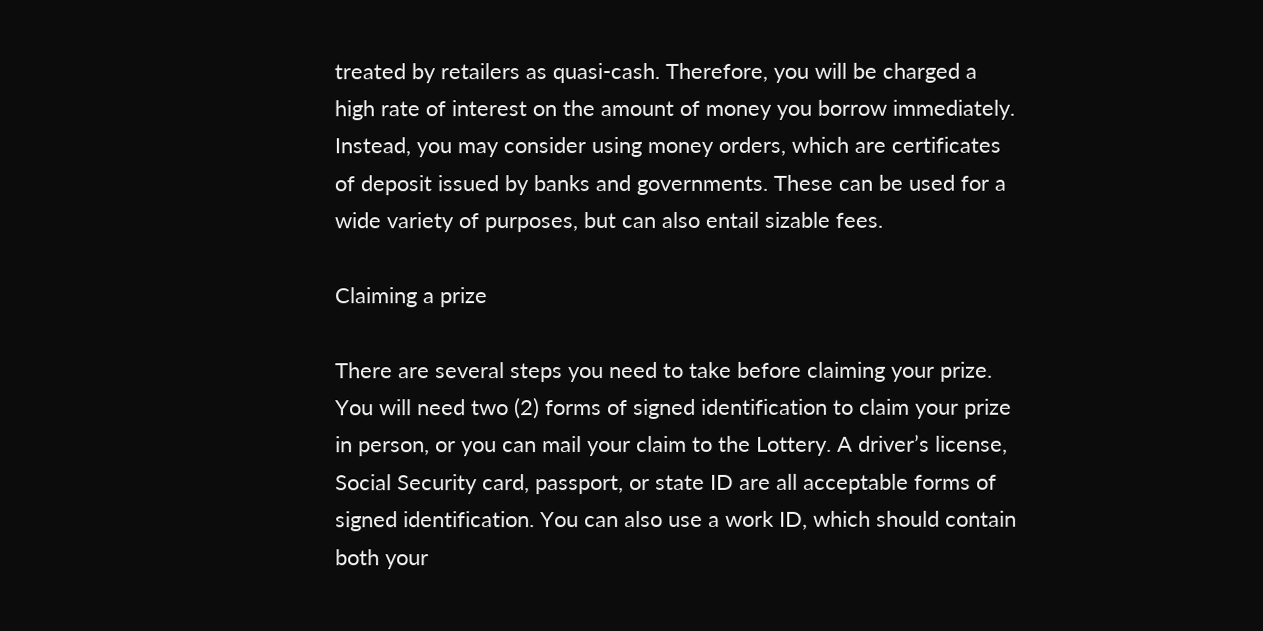treated by retailers as quasi-cash. Therefore, you will be charged a high rate of interest on the amount of money you borrow immediately. Instead, you may consider using money orders, which are certificates of deposit issued by banks and governments. These can be used for a wide variety of purposes, but can also entail sizable fees.

Claiming a prize

There are several steps you need to take before claiming your prize. You will need two (2) forms of signed identification to claim your prize in person, or you can mail your claim to the Lottery. A driver’s license, Social Security card, passport, or state ID are all acceptable forms of signed identification. You can also use a work ID, which should contain both your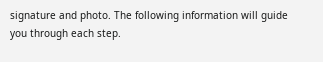signature and photo. The following information will guide you through each step.